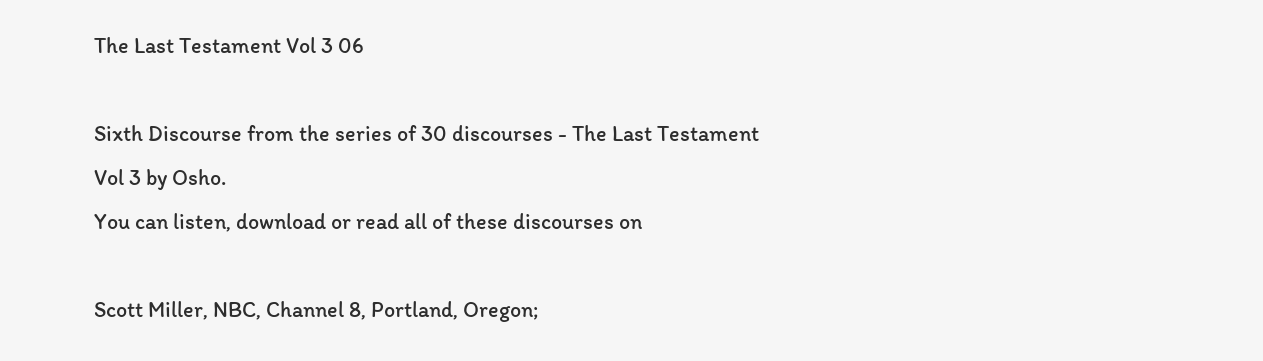The Last Testament Vol 3 06

Sixth Discourse from the series of 30 discourses - The Last Testament Vol 3 by Osho.
You can listen, download or read all of these discourses on

Scott Miller, NBC, Channel 8, Portland, Oregon;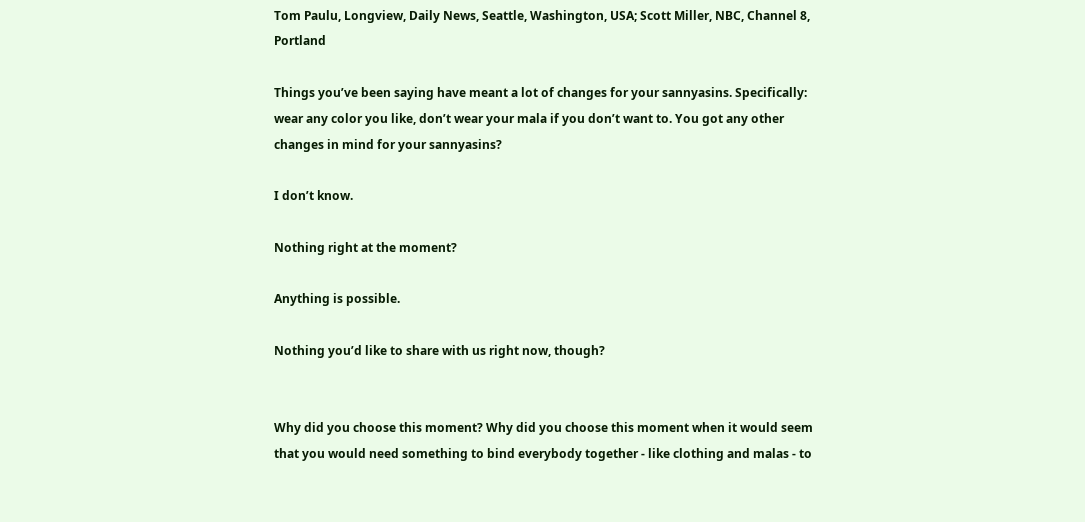Tom Paulu, Longview, Daily News, Seattle, Washington, USA; Scott Miller, NBC, Channel 8, Portland

Things you’ve been saying have meant a lot of changes for your sannyasins. Specifically: wear any color you like, don’t wear your mala if you don’t want to. You got any other changes in mind for your sannyasins?

I don’t know.

Nothing right at the moment?

Anything is possible.

Nothing you’d like to share with us right now, though?


Why did you choose this moment? Why did you choose this moment when it would seem that you would need something to bind everybody together - like clothing and malas - to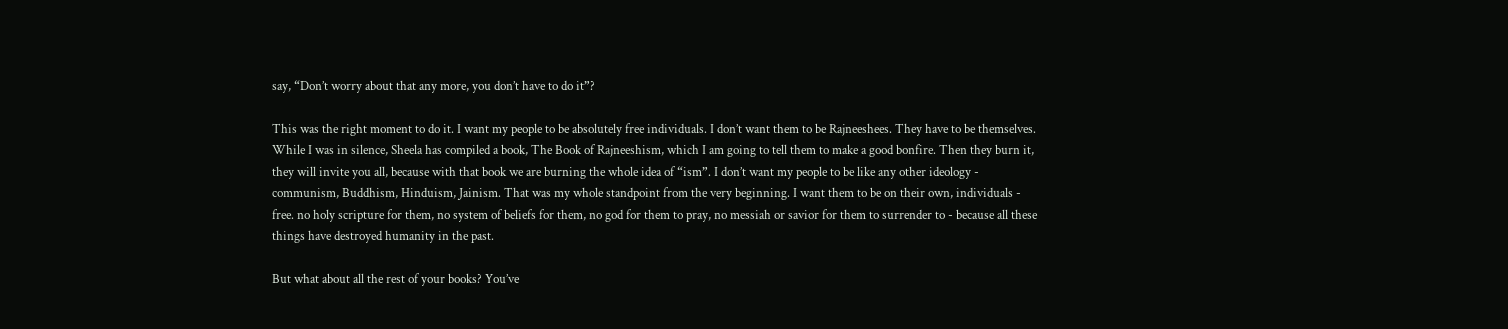say, “Don’t worry about that any more, you don’t have to do it”?

This was the right moment to do it. I want my people to be absolutely free individuals. I don’t want them to be Rajneeshees. They have to be themselves.
While I was in silence, Sheela has compiled a book, The Book of Rajneeshism, which I am going to tell them to make a good bonfire. Then they burn it, they will invite you all, because with that book we are burning the whole idea of “ism”. I don’t want my people to be like any other ideology - communism, Buddhism, Hinduism, Jainism. That was my whole standpoint from the very beginning. I want them to be on their own, individuals - free. no holy scripture for them, no system of beliefs for them, no god for them to pray, no messiah or savior for them to surrender to - because all these things have destroyed humanity in the past.

But what about all the rest of your books? You’ve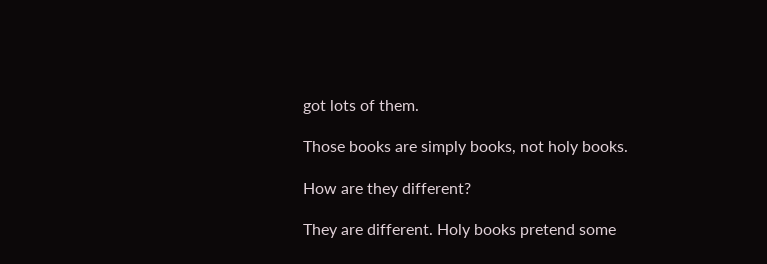got lots of them.

Those books are simply books, not holy books.

How are they different?

They are different. Holy books pretend some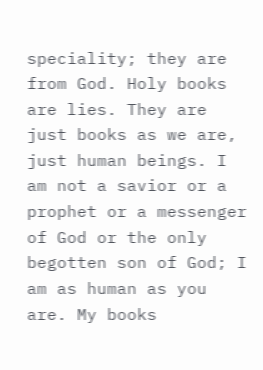speciality; they are from God. Holy books are lies. They are just books as we are, just human beings. I am not a savior or a prophet or a messenger of God or the only begotten son of God; I am as human as you are. My books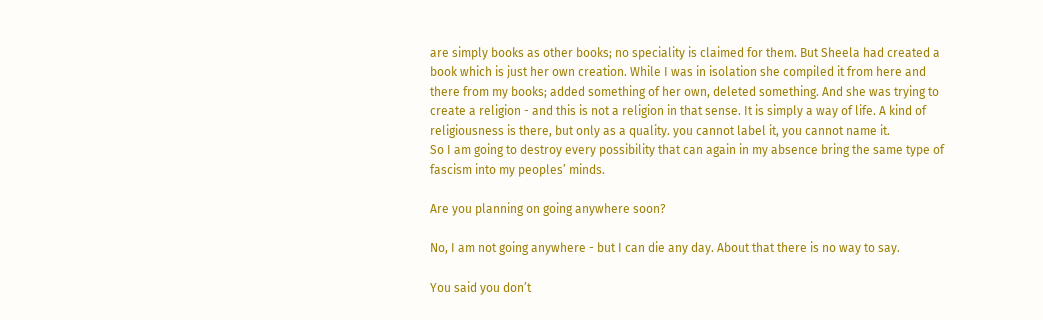are simply books as other books; no speciality is claimed for them. But Sheela had created a book which is just her own creation. While I was in isolation she compiled it from here and there from my books; added something of her own, deleted something. And she was trying to create a religion - and this is not a religion in that sense. It is simply a way of life. A kind of religiousness is there, but only as a quality. you cannot label it, you cannot name it.
So I am going to destroy every possibility that can again in my absence bring the same type of fascism into my peoples’ minds.

Are you planning on going anywhere soon?

No, I am not going anywhere - but I can die any day. About that there is no way to say.

You said you don’t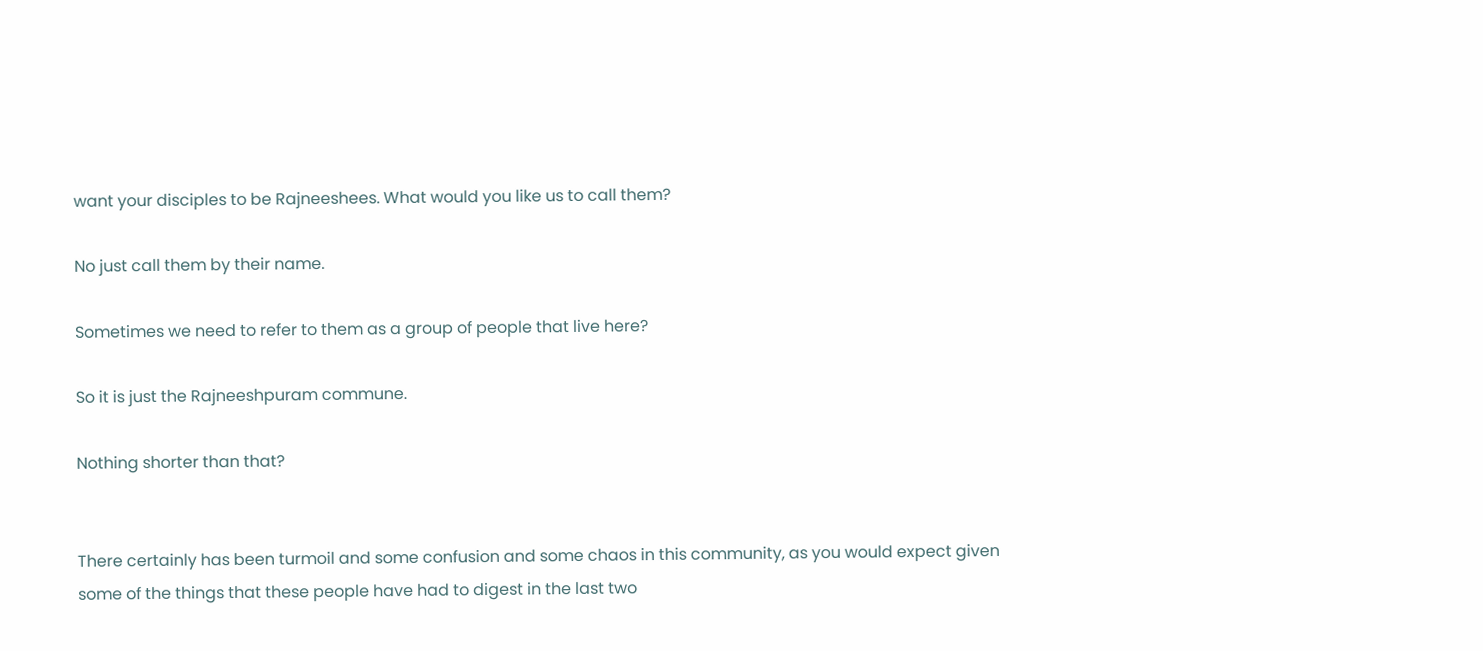want your disciples to be Rajneeshees. What would you like us to call them?

No just call them by their name.

Sometimes we need to refer to them as a group of people that live here?

So it is just the Rajneeshpuram commune.

Nothing shorter than that?


There certainly has been turmoil and some confusion and some chaos in this community, as you would expect given some of the things that these people have had to digest in the last two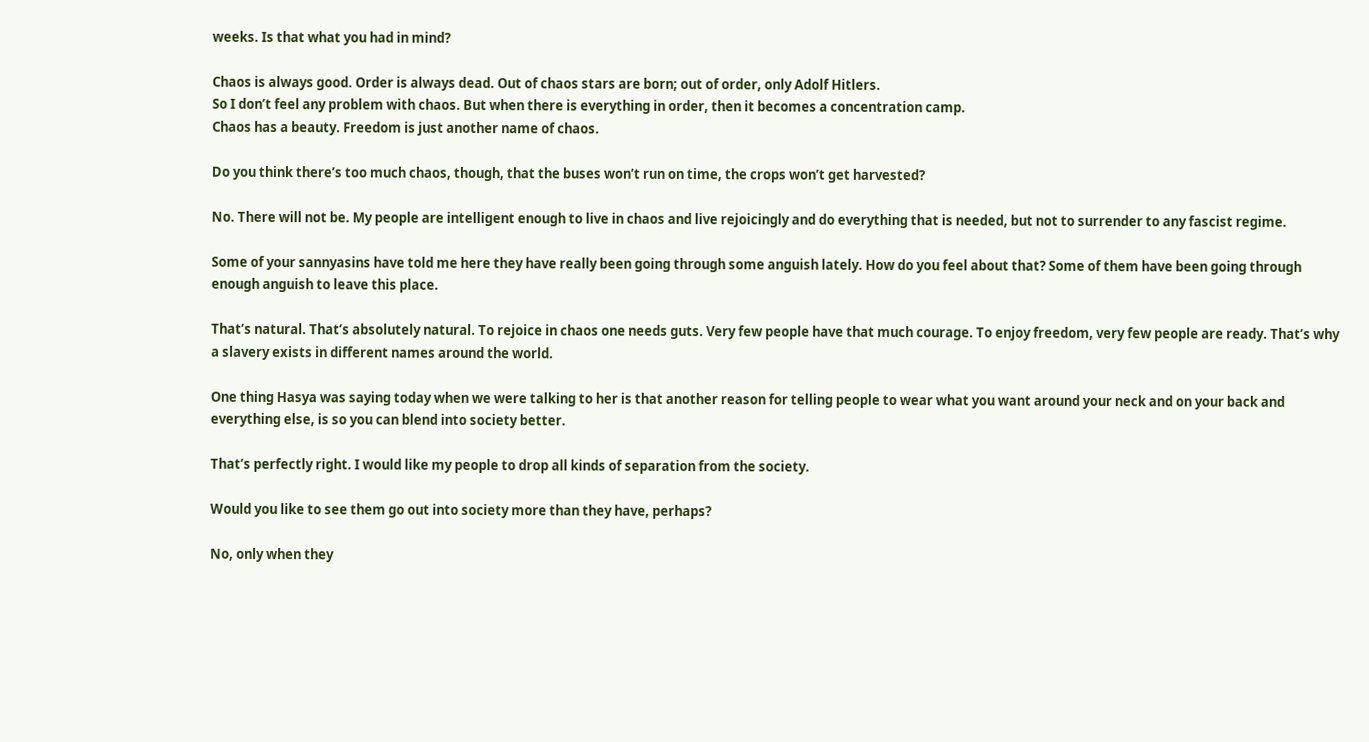weeks. Is that what you had in mind?

Chaos is always good. Order is always dead. Out of chaos stars are born; out of order, only Adolf Hitlers.
So I don’t feel any problem with chaos. But when there is everything in order, then it becomes a concentration camp.
Chaos has a beauty. Freedom is just another name of chaos.

Do you think there’s too much chaos, though, that the buses won’t run on time, the crops won’t get harvested?

No. There will not be. My people are intelligent enough to live in chaos and live rejoicingly and do everything that is needed, but not to surrender to any fascist regime.

Some of your sannyasins have told me here they have really been going through some anguish lately. How do you feel about that? Some of them have been going through enough anguish to leave this place.

That’s natural. That’s absolutely natural. To rejoice in chaos one needs guts. Very few people have that much courage. To enjoy freedom, very few people are ready. That’s why a slavery exists in different names around the world.

One thing Hasya was saying today when we were talking to her is that another reason for telling people to wear what you want around your neck and on your back and everything else, is so you can blend into society better.

That’s perfectly right. I would like my people to drop all kinds of separation from the society.

Would you like to see them go out into society more than they have, perhaps?

No, only when they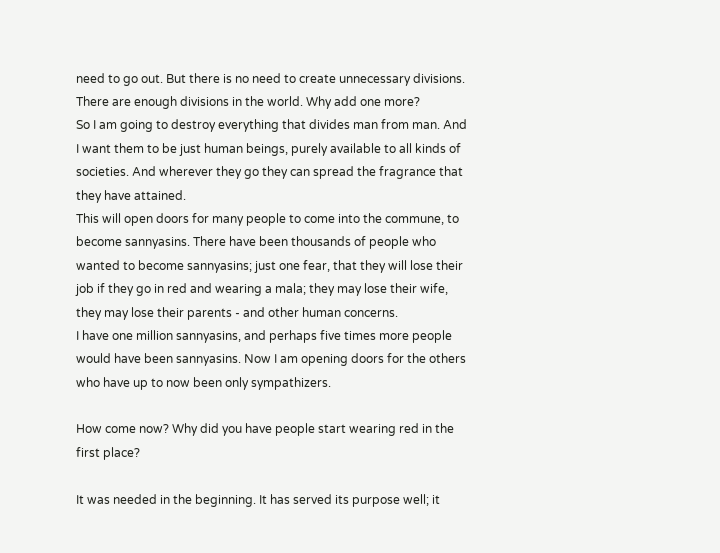need to go out. But there is no need to create unnecessary divisions. There are enough divisions in the world. Why add one more?
So I am going to destroy everything that divides man from man. And I want them to be just human beings, purely available to all kinds of societies. And wherever they go they can spread the fragrance that they have attained.
This will open doors for many people to come into the commune, to become sannyasins. There have been thousands of people who wanted to become sannyasins; just one fear, that they will lose their job if they go in red and wearing a mala; they may lose their wife, they may lose their parents - and other human concerns.
I have one million sannyasins, and perhaps five times more people would have been sannyasins. Now I am opening doors for the others who have up to now been only sympathizers.

How come now? Why did you have people start wearing red in the first place?

It was needed in the beginning. It has served its purpose well; it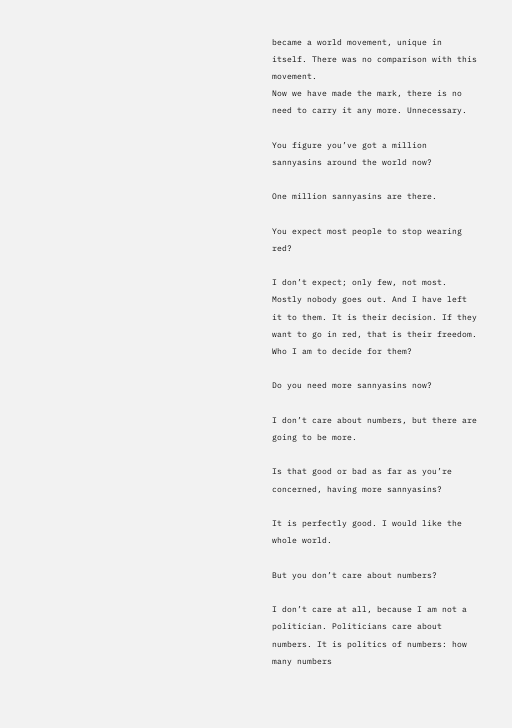became a world movement, unique in itself. There was no comparison with this movement.
Now we have made the mark, there is no need to carry it any more. Unnecessary.

You figure you’ve got a million sannyasins around the world now?

One million sannyasins are there.

You expect most people to stop wearing red?

I don’t expect; only few, not most. Mostly nobody goes out. And I have left it to them. It is their decision. If they want to go in red, that is their freedom. Who I am to decide for them?

Do you need more sannyasins now?

I don’t care about numbers, but there are going to be more.

Is that good or bad as far as you’re concerned, having more sannyasins?

It is perfectly good. I would like the whole world.

But you don’t care about numbers?

I don’t care at all, because I am not a politician. Politicians care about numbers. It is politics of numbers: how many numbers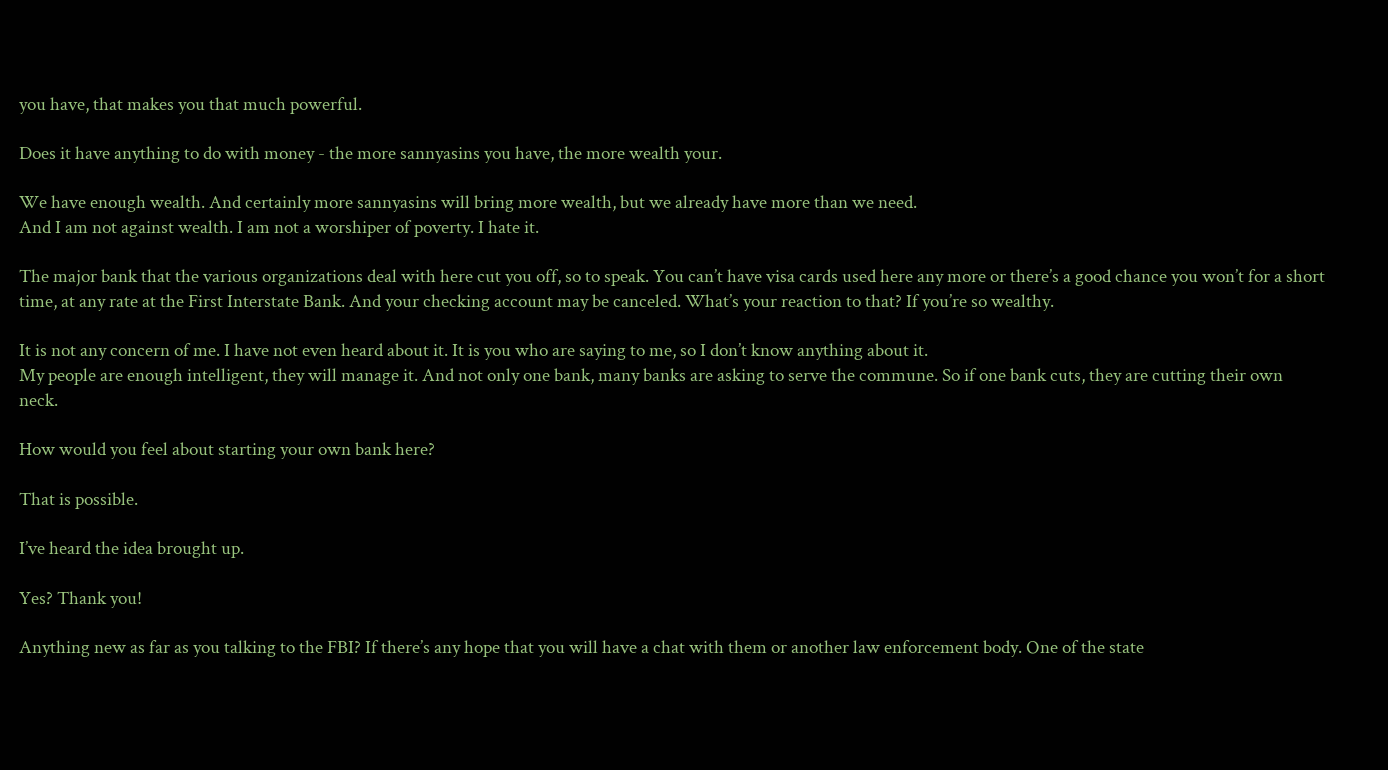you have, that makes you that much powerful.

Does it have anything to do with money - the more sannyasins you have, the more wealth your.

We have enough wealth. And certainly more sannyasins will bring more wealth, but we already have more than we need.
And I am not against wealth. I am not a worshiper of poverty. I hate it.

The major bank that the various organizations deal with here cut you off, so to speak. You can’t have visa cards used here any more or there’s a good chance you won’t for a short time, at any rate at the First Interstate Bank. And your checking account may be canceled. What’s your reaction to that? If you’re so wealthy.

It is not any concern of me. I have not even heard about it. It is you who are saying to me, so I don’t know anything about it.
My people are enough intelligent, they will manage it. And not only one bank, many banks are asking to serve the commune. So if one bank cuts, they are cutting their own neck.

How would you feel about starting your own bank here?

That is possible.

I’ve heard the idea brought up.

Yes? Thank you!

Anything new as far as you talking to the FBI? If there’s any hope that you will have a chat with them or another law enforcement body. One of the state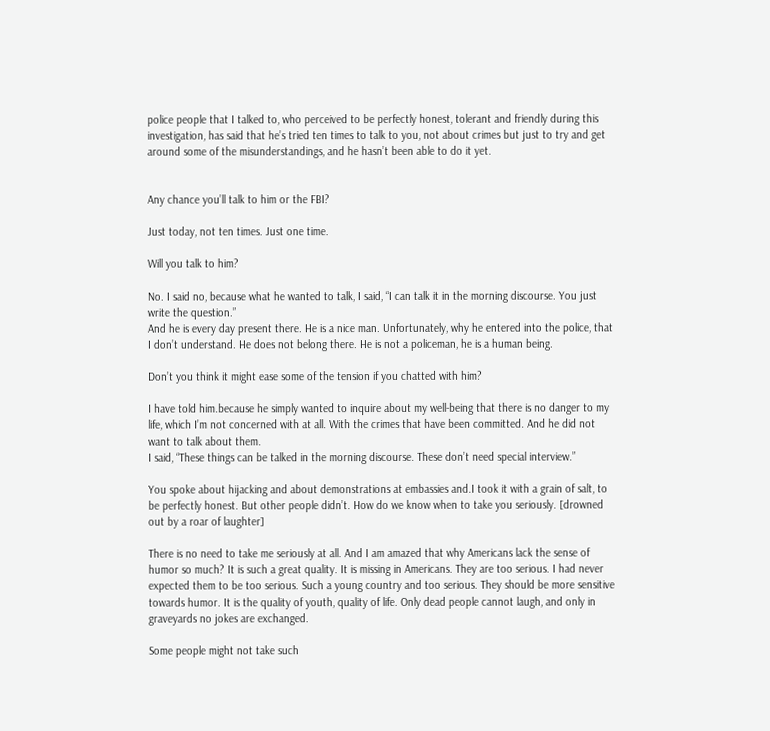police people that I talked to, who perceived to be perfectly honest, tolerant and friendly during this investigation, has said that he’s tried ten times to talk to you, not about crimes but just to try and get around some of the misunderstandings, and he hasn’t been able to do it yet.


Any chance you’ll talk to him or the FBI?

Just today, not ten times. Just one time.

Will you talk to him?

No. I said no, because what he wanted to talk, I said, “I can talk it in the morning discourse. You just write the question.”
And he is every day present there. He is a nice man. Unfortunately, why he entered into the police, that I don’t understand. He does not belong there. He is not a policeman, he is a human being.

Don’t you think it might ease some of the tension if you chatted with him?

I have told him.because he simply wanted to inquire about my well-being that there is no danger to my life, which I’m not concerned with at all. With the crimes that have been committed. And he did not want to talk about them.
I said, “These things can be talked in the morning discourse. These don’t need special interview.”

You spoke about hijacking and about demonstrations at embassies and.I took it with a grain of salt, to be perfectly honest. But other people didn’t. How do we know when to take you seriously. [drowned out by a roar of laughter]

There is no need to take me seriously at all. And I am amazed that why Americans lack the sense of humor so much? It is such a great quality. It is missing in Americans. They are too serious. I had never expected them to be too serious. Such a young country and too serious. They should be more sensitive towards humor. It is the quality of youth, quality of life. Only dead people cannot laugh, and only in graveyards no jokes are exchanged.

Some people might not take such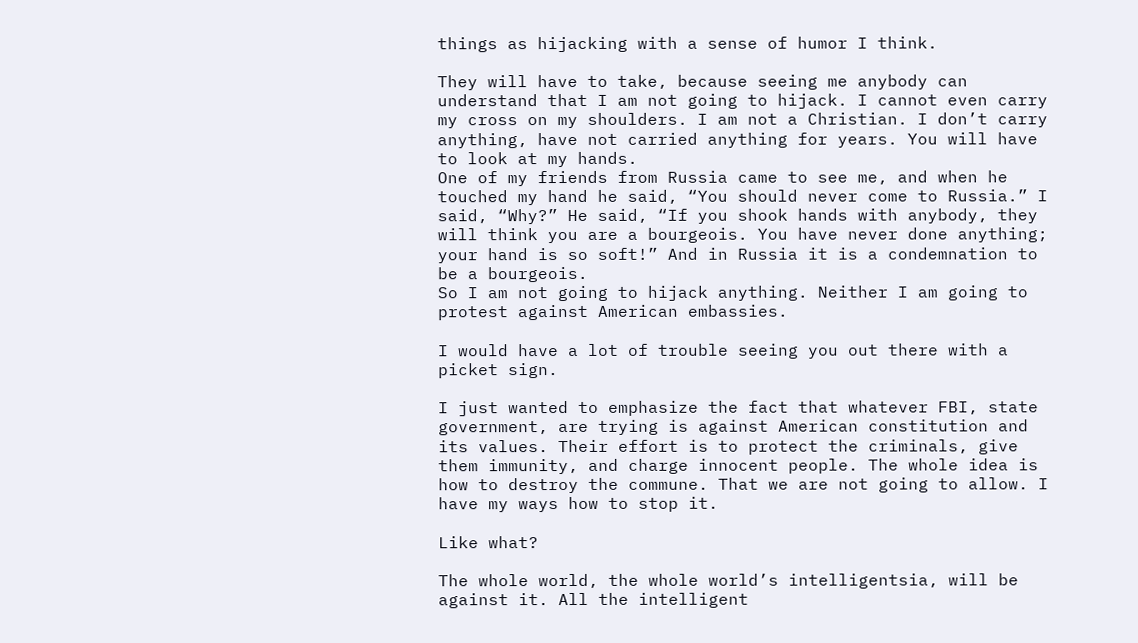things as hijacking with a sense of humor I think.

They will have to take, because seeing me anybody can understand that I am not going to hijack. I cannot even carry my cross on my shoulders. I am not a Christian. I don’t carry anything, have not carried anything for years. You will have to look at my hands.
One of my friends from Russia came to see me, and when he touched my hand he said, “You should never come to Russia.” I said, “Why?” He said, “If you shook hands with anybody, they will think you are a bourgeois. You have never done anything; your hand is so soft!” And in Russia it is a condemnation to be a bourgeois.
So I am not going to hijack anything. Neither I am going to protest against American embassies.

I would have a lot of trouble seeing you out there with a picket sign.

I just wanted to emphasize the fact that whatever FBI, state government, are trying is against American constitution and its values. Their effort is to protect the criminals, give them immunity, and charge innocent people. The whole idea is how to destroy the commune. That we are not going to allow. I have my ways how to stop it.

Like what?

The whole world, the whole world’s intelligentsia, will be against it. All the intelligent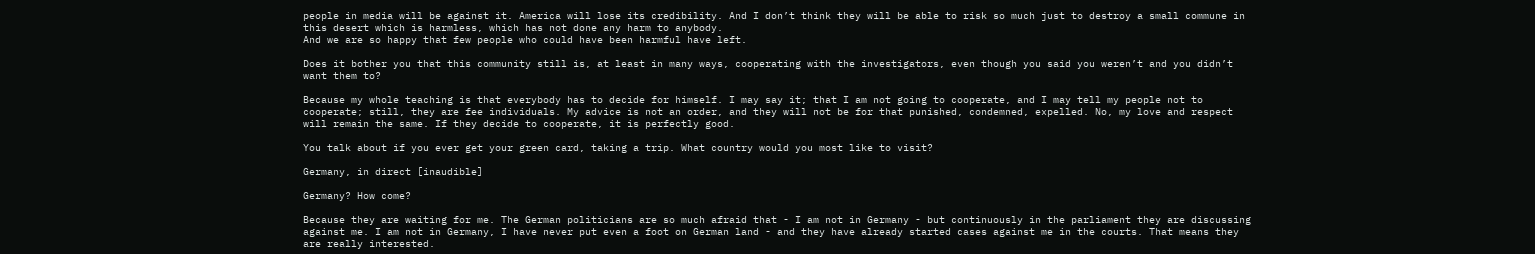people in media will be against it. America will lose its credibility. And I don’t think they will be able to risk so much just to destroy a small commune in this desert which is harmless, which has not done any harm to anybody.
And we are so happy that few people who could have been harmful have left.

Does it bother you that this community still is, at least in many ways, cooperating with the investigators, even though you said you weren’t and you didn’t want them to?

Because my whole teaching is that everybody has to decide for himself. I may say it; that I am not going to cooperate, and I may tell my people not to cooperate; still, they are fee individuals. My advice is not an order, and they will not be for that punished, condemned, expelled. No, my love and respect will remain the same. If they decide to cooperate, it is perfectly good.

You talk about if you ever get your green card, taking a trip. What country would you most like to visit?

Germany, in direct [inaudible]

Germany? How come?

Because they are waiting for me. The German politicians are so much afraid that - I am not in Germany - but continuously in the parliament they are discussing against me. I am not in Germany, I have never put even a foot on German land - and they have already started cases against me in the courts. That means they are really interested.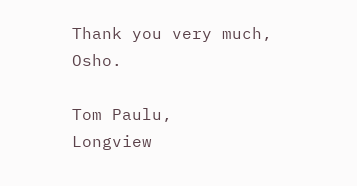Thank you very much, Osho.

Tom Paulu,
Longview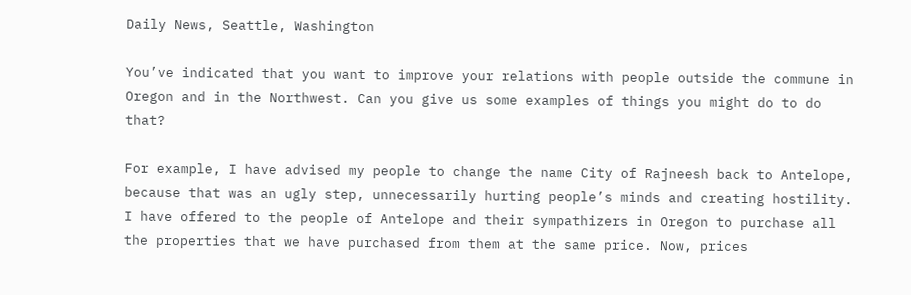Daily News, Seattle, Washington

You’ve indicated that you want to improve your relations with people outside the commune in Oregon and in the Northwest. Can you give us some examples of things you might do to do that?

For example, I have advised my people to change the name City of Rajneesh back to Antelope, because that was an ugly step, unnecessarily hurting people’s minds and creating hostility.
I have offered to the people of Antelope and their sympathizers in Oregon to purchase all the properties that we have purchased from them at the same price. Now, prices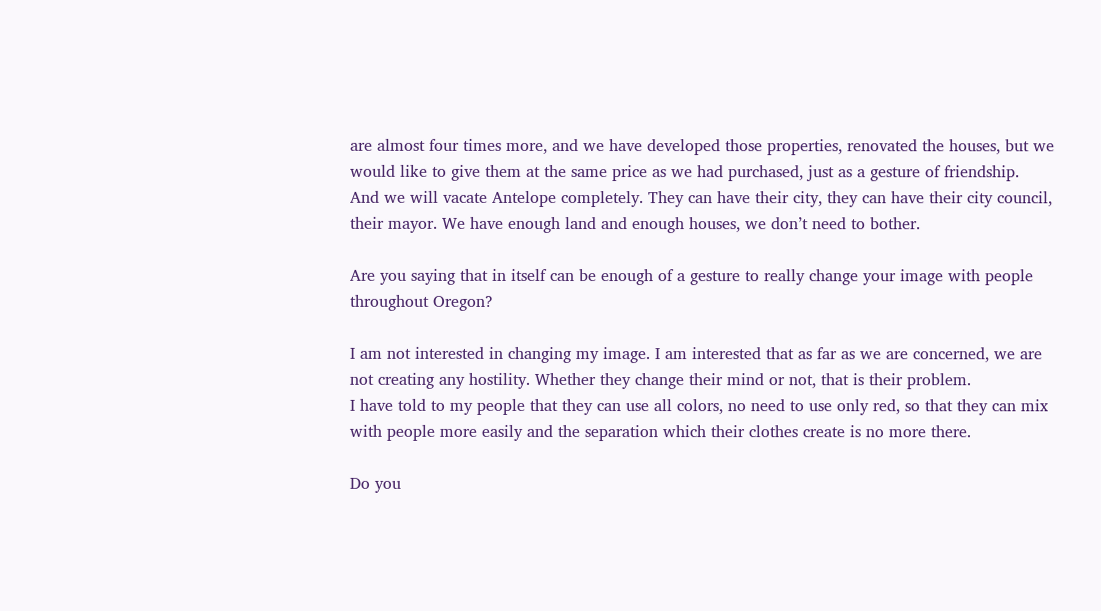are almost four times more, and we have developed those properties, renovated the houses, but we would like to give them at the same price as we had purchased, just as a gesture of friendship.
And we will vacate Antelope completely. They can have their city, they can have their city council, their mayor. We have enough land and enough houses, we don’t need to bother.

Are you saying that in itself can be enough of a gesture to really change your image with people throughout Oregon?

I am not interested in changing my image. I am interested that as far as we are concerned, we are not creating any hostility. Whether they change their mind or not, that is their problem.
I have told to my people that they can use all colors, no need to use only red, so that they can mix with people more easily and the separation which their clothes create is no more there.

Do you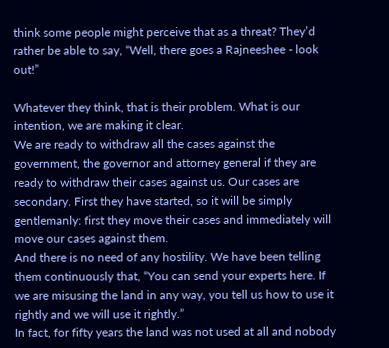think some people might perceive that as a threat? They’d rather be able to say, “Well, there goes a Rajneeshee - look out!”

Whatever they think, that is their problem. What is our intention, we are making it clear.
We are ready to withdraw all the cases against the government, the governor and attorney general if they are ready to withdraw their cases against us. Our cases are secondary. First they have started, so it will be simply gentlemanly: first they move their cases and immediately will move our cases against them.
And there is no need of any hostility. We have been telling them continuously that, “You can send your experts here. If we are misusing the land in any way, you tell us how to use it rightly and we will use it rightly.”
In fact, for fifty years the land was not used at all and nobody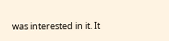was interested in it. It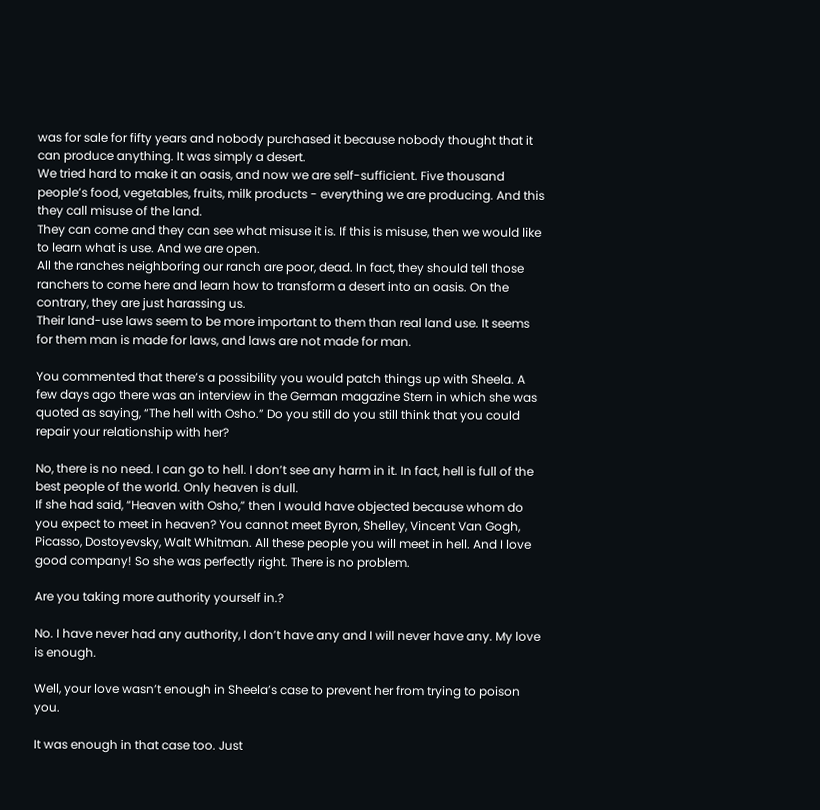was for sale for fifty years and nobody purchased it because nobody thought that it can produce anything. It was simply a desert.
We tried hard to make it an oasis, and now we are self-sufficient. Five thousand people’s food, vegetables, fruits, milk products - everything we are producing. And this they call misuse of the land.
They can come and they can see what misuse it is. If this is misuse, then we would like to learn what is use. And we are open.
All the ranches neighboring our ranch are poor, dead. In fact, they should tell those ranchers to come here and learn how to transform a desert into an oasis. On the contrary, they are just harassing us.
Their land-use laws seem to be more important to them than real land use. It seems for them man is made for laws, and laws are not made for man.

You commented that there’s a possibility you would patch things up with Sheela. A few days ago there was an interview in the German magazine Stern in which she was quoted as saying, “The hell with Osho.” Do you still do you still think that you could repair your relationship with her?

No, there is no need. I can go to hell. I don’t see any harm in it. In fact, hell is full of the best people of the world. Only heaven is dull.
If she had said, “Heaven with Osho,” then I would have objected because whom do you expect to meet in heaven? You cannot meet Byron, Shelley, Vincent Van Gogh, Picasso, Dostoyevsky, Walt Whitman. All these people you will meet in hell. And I love good company! So she was perfectly right. There is no problem.

Are you taking more authority yourself in.?

No. I have never had any authority, I don’t have any and I will never have any. My love is enough.

Well, your love wasn’t enough in Sheela’s case to prevent her from trying to poison you.

It was enough in that case too. Just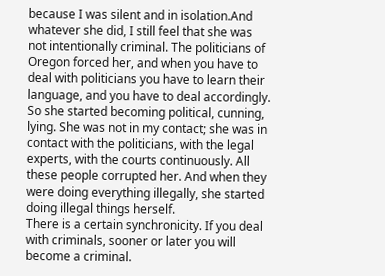because I was silent and in isolation.And whatever she did, I still feel that she was not intentionally criminal. The politicians of Oregon forced her, and when you have to deal with politicians you have to learn their language, and you have to deal accordingly. So she started becoming political, cunning, lying. She was not in my contact; she was in contact with the politicians, with the legal experts, with the courts continuously. All these people corrupted her. And when they were doing everything illegally, she started doing illegal things herself.
There is a certain synchronicity. If you deal with criminals, sooner or later you will become a criminal.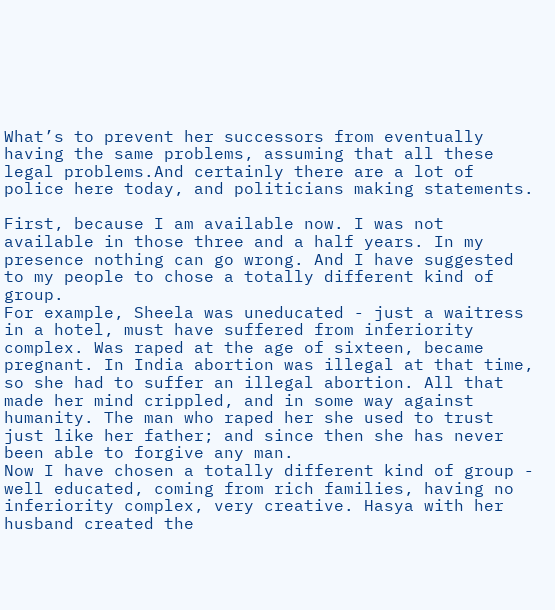What’s to prevent her successors from eventually having the same problems, assuming that all these legal problems.And certainly there are a lot of police here today, and politicians making statements.

First, because I am available now. I was not available in those three and a half years. In my presence nothing can go wrong. And I have suggested to my people to chose a totally different kind of group.
For example, Sheela was uneducated - just a waitress in a hotel, must have suffered from inferiority complex. Was raped at the age of sixteen, became pregnant. In India abortion was illegal at that time, so she had to suffer an illegal abortion. All that made her mind crippled, and in some way against humanity. The man who raped her she used to trust just like her father; and since then she has never been able to forgive any man.
Now I have chosen a totally different kind of group - well educated, coming from rich families, having no inferiority complex, very creative. Hasya with her husband created the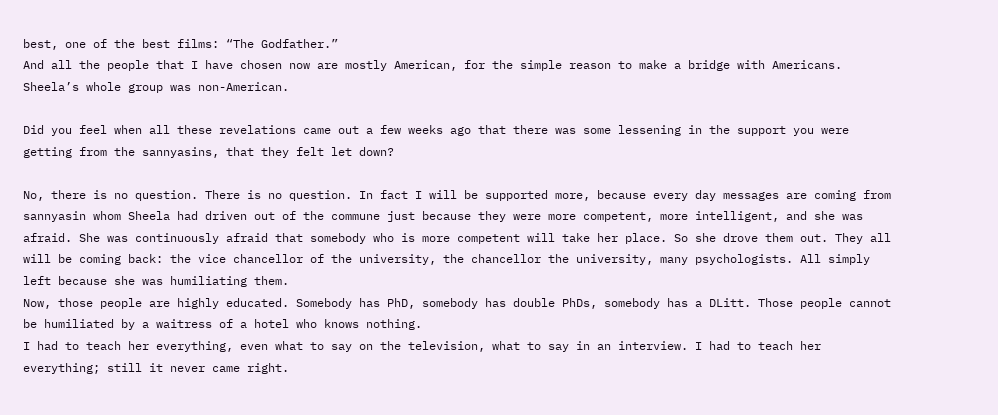best, one of the best films: “The Godfather.”
And all the people that I have chosen now are mostly American, for the simple reason to make a bridge with Americans. Sheela’s whole group was non-American.

Did you feel when all these revelations came out a few weeks ago that there was some lessening in the support you were getting from the sannyasins, that they felt let down?

No, there is no question. There is no question. In fact I will be supported more, because every day messages are coming from sannyasin whom Sheela had driven out of the commune just because they were more competent, more intelligent, and she was afraid. She was continuously afraid that somebody who is more competent will take her place. So she drove them out. They all will be coming back: the vice chancellor of the university, the chancellor the university, many psychologists. All simply left because she was humiliating them.
Now, those people are highly educated. Somebody has PhD, somebody has double PhDs, somebody has a DLitt. Those people cannot be humiliated by a waitress of a hotel who knows nothing.
I had to teach her everything, even what to say on the television, what to say in an interview. I had to teach her everything; still it never came right.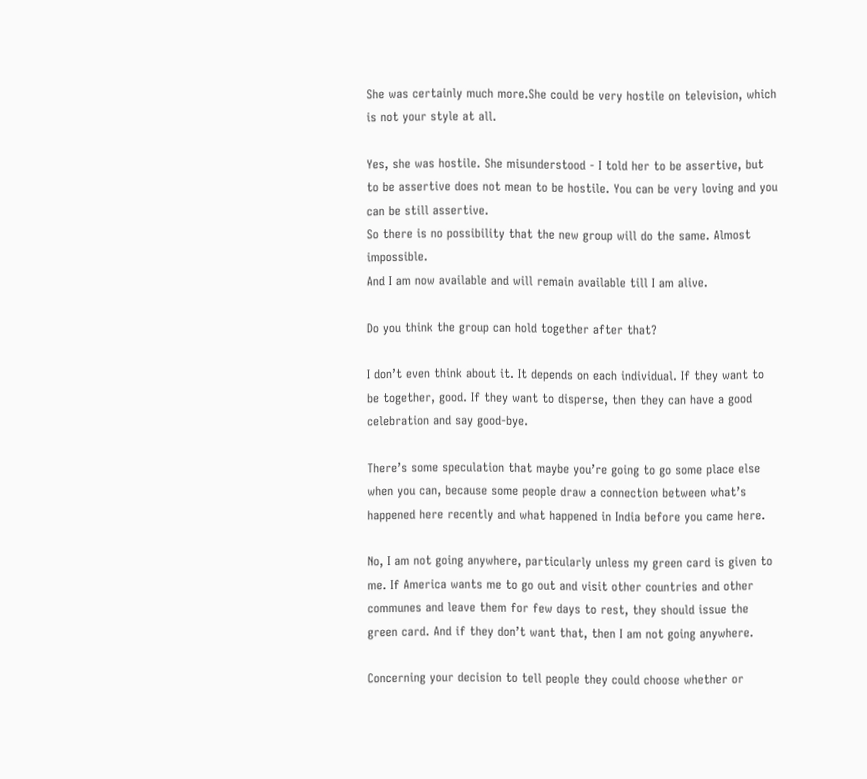She was certainly much more.She could be very hostile on television, which is not your style at all.

Yes, she was hostile. She misunderstood - I told her to be assertive, but to be assertive does not mean to be hostile. You can be very loving and you can be still assertive.
So there is no possibility that the new group will do the same. Almost impossible.
And I am now available and will remain available till I am alive.

Do you think the group can hold together after that?

I don’t even think about it. It depends on each individual. If they want to be together, good. If they want to disperse, then they can have a good celebration and say good-bye.

There’s some speculation that maybe you’re going to go some place else when you can, because some people draw a connection between what’s happened here recently and what happened in India before you came here.

No, I am not going anywhere, particularly unless my green card is given to me. If America wants me to go out and visit other countries and other communes and leave them for few days to rest, they should issue the green card. And if they don’t want that, then I am not going anywhere.

Concerning your decision to tell people they could choose whether or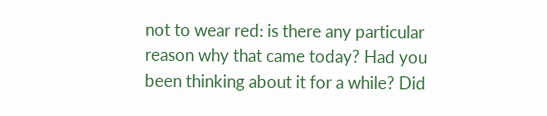not to wear red: is there any particular reason why that came today? Had you been thinking about it for a while? Did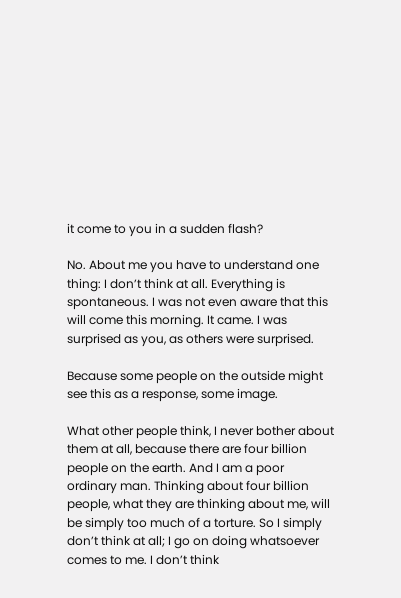it come to you in a sudden flash?

No. About me you have to understand one thing: I don’t think at all. Everything is spontaneous. I was not even aware that this will come this morning. It came. I was surprised as you, as others were surprised.

Because some people on the outside might see this as a response, some image.

What other people think, I never bother about them at all, because there are four billion people on the earth. And I am a poor ordinary man. Thinking about four billion people, what they are thinking about me, will be simply too much of a torture. So I simply don’t think at all; I go on doing whatsoever comes to me. I don’t think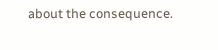about the consequence.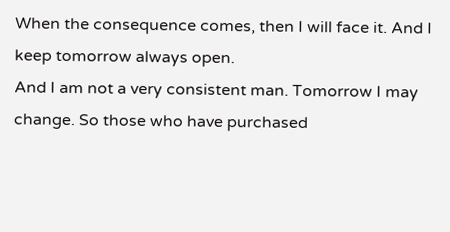When the consequence comes, then I will face it. And I keep tomorrow always open.
And I am not a very consistent man. Tomorrow I may change. So those who have purchased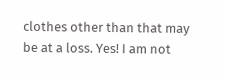clothes other than that may be at a loss. Yes! I am not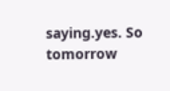saying.yes. So tomorrow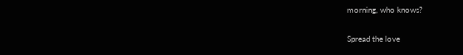morning, who knows?

Spread the love